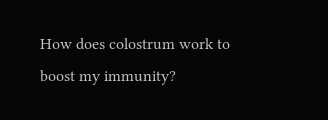How does colostrum work to boost my immunity?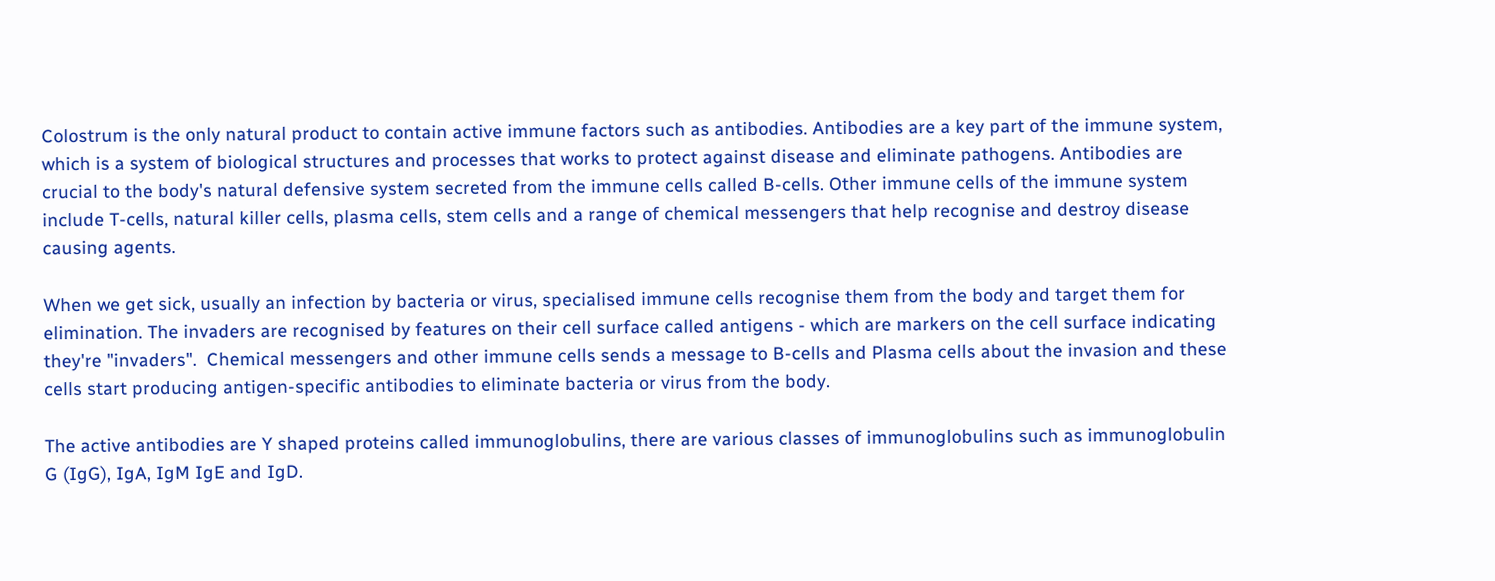Colostrum is the only natural product to contain active immune factors such as antibodies. Antibodies are a key part of the immune system, which is a system of biological structures and processes that works to protect against disease and eliminate pathogens. Antibodies are crucial to the body's natural defensive system secreted from the immune cells called B-cells. Other immune cells of the immune system include T-cells, natural killer cells, plasma cells, stem cells and a range of chemical messengers that help recognise and destroy disease causing agents.

When we get sick, usually an infection by bacteria or virus, specialised immune cells recognise them from the body and target them for elimination. The invaders are recognised by features on their cell surface called antigens - which are markers on the cell surface indicating they're "invaders".  Chemical messengers and other immune cells sends a message to B-cells and Plasma cells about the invasion and these cells start producing antigen-specific antibodies to eliminate bacteria or virus from the body.

The active antibodies are Y shaped proteins called immunoglobulins, there are various classes of immunoglobulins such as immunoglobulin G (IgG), IgA, IgM IgE and IgD.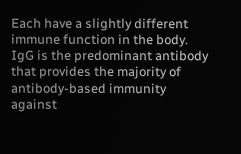Each have a slightly different immune function in the body. IgG is the predominant antibody that provides the majority of antibody-based immunity against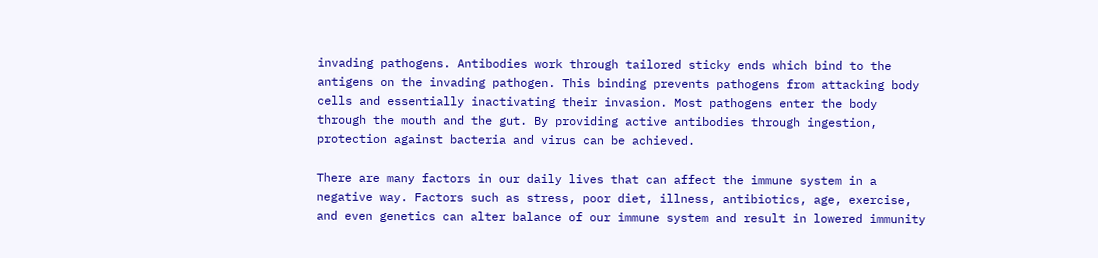invading pathogens. Antibodies work through tailored sticky ends which bind to the antigens on the invading pathogen. This binding prevents pathogens from attacking body cells and essentially inactivating their invasion. Most pathogens enter the body through the mouth and the gut. By providing active antibodies through ingestion, protection against bacteria and virus can be achieved.

There are many factors in our daily lives that can affect the immune system in a negative way. Factors such as stress, poor diet, illness, antibiotics, age, exercise, and even genetics can alter balance of our immune system and result in lowered immunity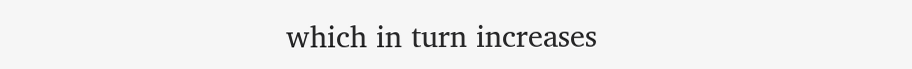which in turn increases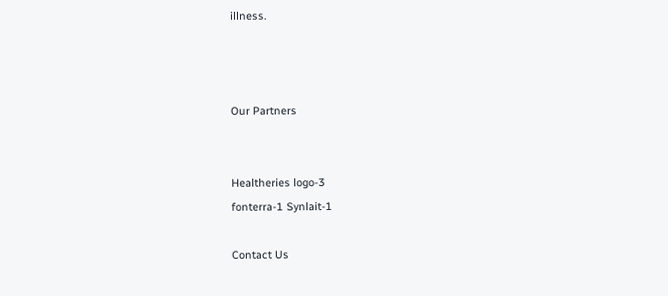illness.



Our Partners


Healtheries logo-3
fonterra-1 Synlait-1

Contact Us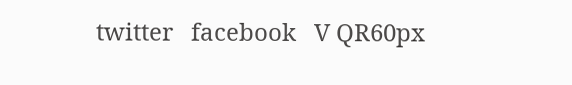twitter   facebook   V QR60px